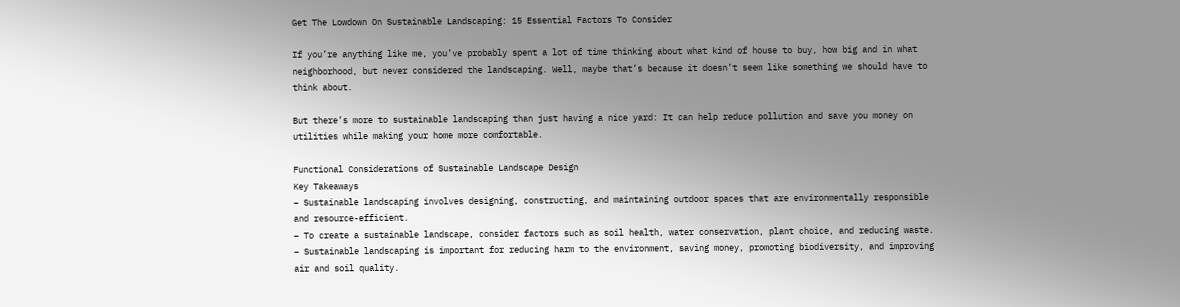Get The Lowdown On Sustainable Landscaping: 15 Essential Factors To Consider

If you’re anything like me, you’ve probably spent a lot of time thinking about what kind of house to buy, how big and in what neighborhood, but never considered the landscaping. Well, maybe that’s because it doesn’t seem like something we should have to think about.

But there’s more to sustainable landscaping than just having a nice yard: It can help reduce pollution and save you money on utilities while making your home more comfortable.

Functional Considerations of Sustainable Landscape Design
Key Takeaways
– Sustainable landscaping involves designing, constructing, and maintaining outdoor spaces that are environmentally responsible and resource-efficient.
– To create a sustainable landscape, consider factors such as soil health, water conservation, plant choice, and reducing waste.
– Sustainable landscaping is important for reducing harm to the environment, saving money, promoting biodiversity, and improving air and soil quality.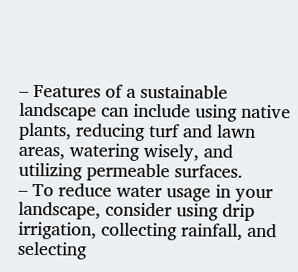– Features of a sustainable landscape can include using native plants, reducing turf and lawn areas, watering wisely, and utilizing permeable surfaces.
– To reduce water usage in your landscape, consider using drip irrigation, collecting rainfall, and selecting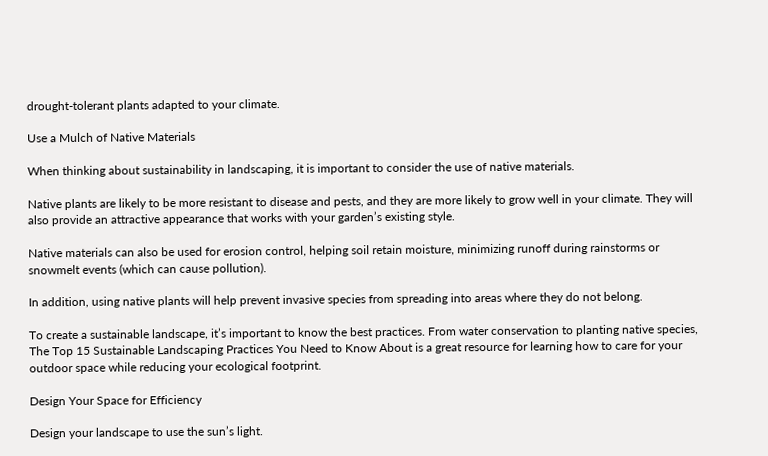drought-tolerant plants adapted to your climate.

Use a Mulch of Native Materials

When thinking about sustainability in landscaping, it is important to consider the use of native materials.

Native plants are likely to be more resistant to disease and pests, and they are more likely to grow well in your climate. They will also provide an attractive appearance that works with your garden’s existing style.

Native materials can also be used for erosion control, helping soil retain moisture, minimizing runoff during rainstorms or snowmelt events (which can cause pollution).

In addition, using native plants will help prevent invasive species from spreading into areas where they do not belong.

To create a sustainable landscape, it’s important to know the best practices. From water conservation to planting native species, The Top 15 Sustainable Landscaping Practices You Need to Know About is a great resource for learning how to care for your outdoor space while reducing your ecological footprint.

Design Your Space for Efficiency

Design your landscape to use the sun’s light.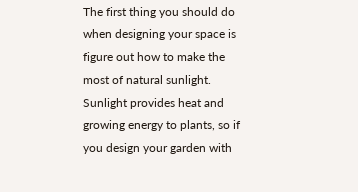The first thing you should do when designing your space is figure out how to make the most of natural sunlight. Sunlight provides heat and growing energy to plants, so if you design your garden with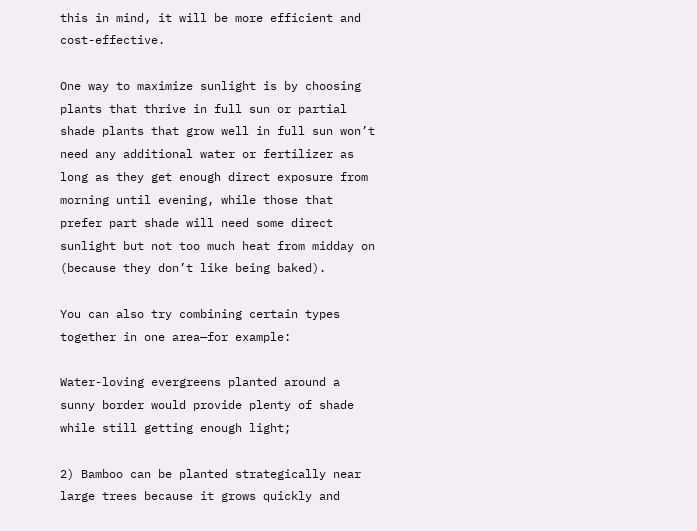this in mind, it will be more efficient and cost-effective.

One way to maximize sunlight is by choosing plants that thrive in full sun or partial shade plants that grow well in full sun won’t need any additional water or fertilizer as long as they get enough direct exposure from morning until evening, while those that prefer part shade will need some direct sunlight but not too much heat from midday on (because they don’t like being baked).

You can also try combining certain types together in one area—for example:

Water-loving evergreens planted around a sunny border would provide plenty of shade while still getting enough light;

2) Bamboo can be planted strategically near large trees because it grows quickly and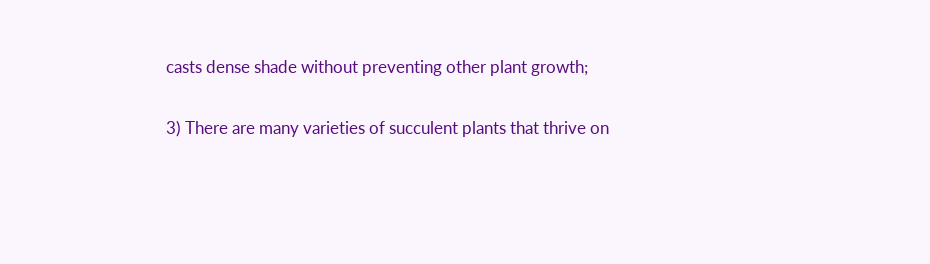casts dense shade without preventing other plant growth;

3) There are many varieties of succulent plants that thrive on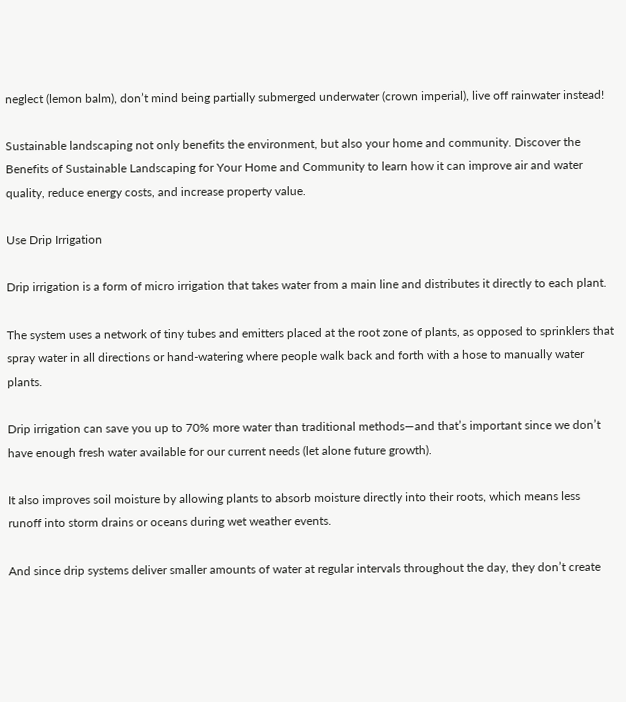neglect (lemon balm), don’t mind being partially submerged underwater (crown imperial), live off rainwater instead!

Sustainable landscaping not only benefits the environment, but also your home and community. Discover the Benefits of Sustainable Landscaping for Your Home and Community to learn how it can improve air and water quality, reduce energy costs, and increase property value.

Use Drip Irrigation

Drip irrigation is a form of micro irrigation that takes water from a main line and distributes it directly to each plant.

The system uses a network of tiny tubes and emitters placed at the root zone of plants, as opposed to sprinklers that spray water in all directions or hand-watering where people walk back and forth with a hose to manually water plants.

Drip irrigation can save you up to 70% more water than traditional methods—and that’s important since we don’t have enough fresh water available for our current needs (let alone future growth).

It also improves soil moisture by allowing plants to absorb moisture directly into their roots, which means less runoff into storm drains or oceans during wet weather events.

And since drip systems deliver smaller amounts of water at regular intervals throughout the day, they don’t create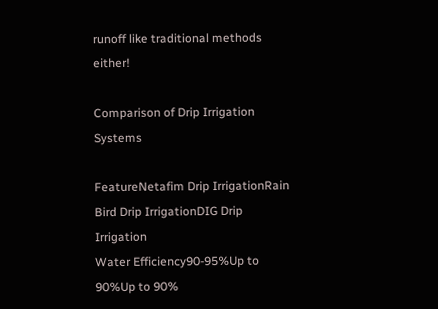runoff like traditional methods either!

Comparison of Drip Irrigation Systems

FeatureNetafim Drip IrrigationRain Bird Drip IrrigationDIG Drip Irrigation
Water Efficiency90-95%Up to 90%Up to 90%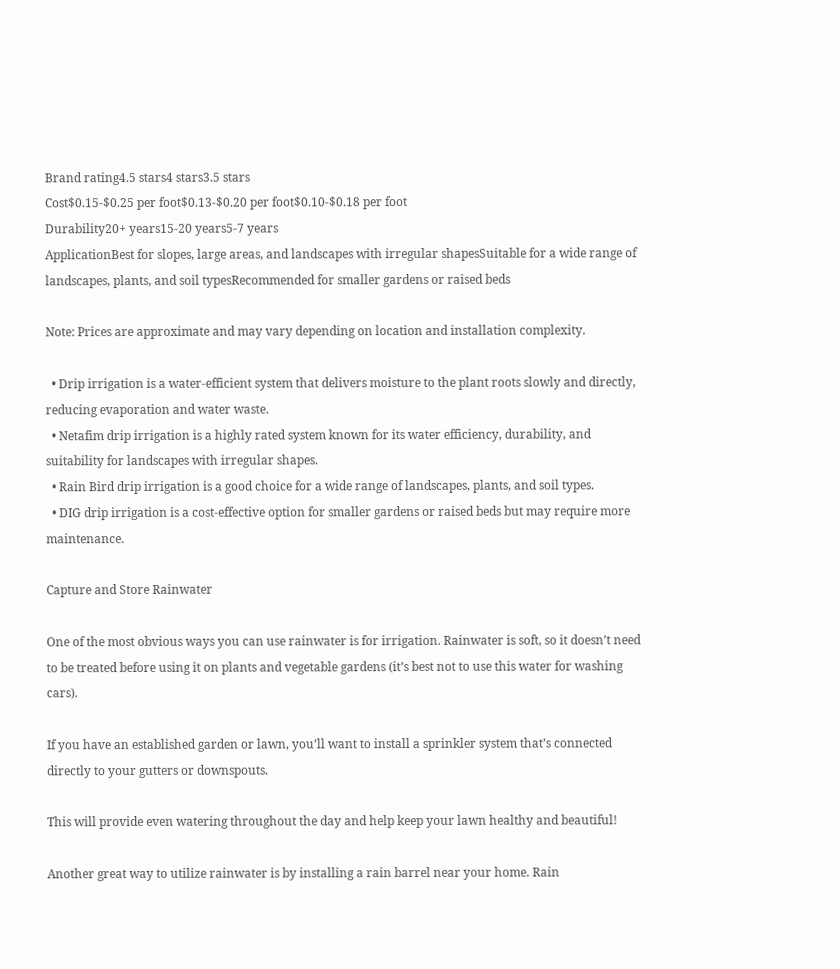Brand rating4.5 stars4 stars3.5 stars
Cost$0.15-$0.25 per foot$0.13-$0.20 per foot$0.10-$0.18 per foot
Durability20+ years15-20 years5-7 years
ApplicationBest for slopes, large areas, and landscapes with irregular shapesSuitable for a wide range of landscapes, plants, and soil typesRecommended for smaller gardens or raised beds

Note: Prices are approximate and may vary depending on location and installation complexity.

  • Drip irrigation is a water-efficient system that delivers moisture to the plant roots slowly and directly, reducing evaporation and water waste.
  • Netafim drip irrigation is a highly rated system known for its water efficiency, durability, and suitability for landscapes with irregular shapes.
  • Rain Bird drip irrigation is a good choice for a wide range of landscapes, plants, and soil types.
  • DIG drip irrigation is a cost-effective option for smaller gardens or raised beds but may require more maintenance.

Capture and Store Rainwater

One of the most obvious ways you can use rainwater is for irrigation. Rainwater is soft, so it doesn’t need to be treated before using it on plants and vegetable gardens (it’s best not to use this water for washing cars).

If you have an established garden or lawn, you’ll want to install a sprinkler system that’s connected directly to your gutters or downspouts.

This will provide even watering throughout the day and help keep your lawn healthy and beautiful!

Another great way to utilize rainwater is by installing a rain barrel near your home. Rain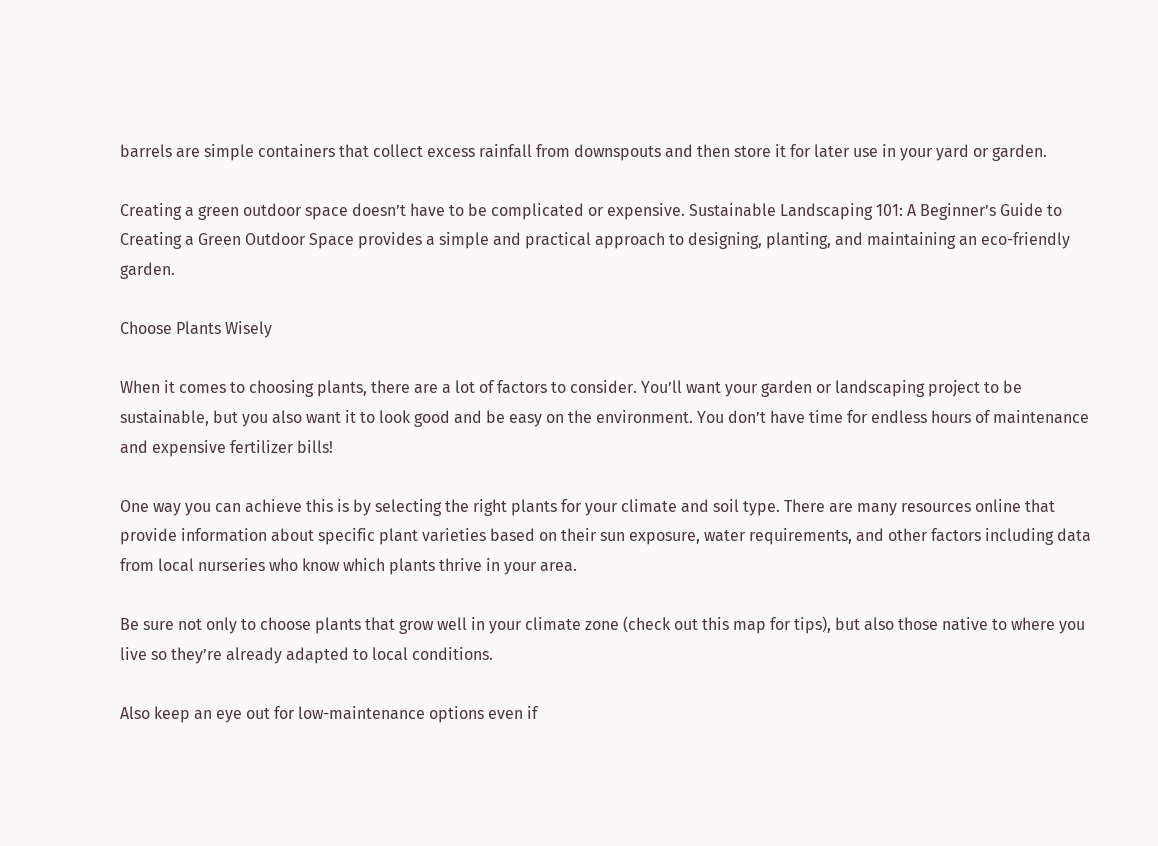barrels are simple containers that collect excess rainfall from downspouts and then store it for later use in your yard or garden.

Creating a green outdoor space doesn’t have to be complicated or expensive. Sustainable Landscaping 101: A Beginner’s Guide to Creating a Green Outdoor Space provides a simple and practical approach to designing, planting, and maintaining an eco-friendly garden.

Choose Plants Wisely

When it comes to choosing plants, there are a lot of factors to consider. You’ll want your garden or landscaping project to be sustainable, but you also want it to look good and be easy on the environment. You don’t have time for endless hours of maintenance and expensive fertilizer bills!

One way you can achieve this is by selecting the right plants for your climate and soil type. There are many resources online that provide information about specific plant varieties based on their sun exposure, water requirements, and other factors including data from local nurseries who know which plants thrive in your area.

Be sure not only to choose plants that grow well in your climate zone (check out this map for tips), but also those native to where you live so they’re already adapted to local conditions.

Also keep an eye out for low-maintenance options even if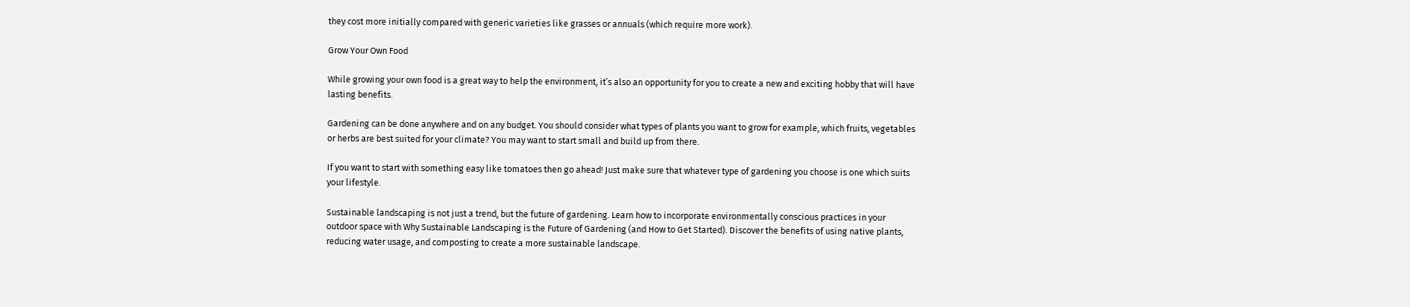they cost more initially compared with generic varieties like grasses or annuals (which require more work).

Grow Your Own Food

While growing your own food is a great way to help the environment, it’s also an opportunity for you to create a new and exciting hobby that will have lasting benefits.

Gardening can be done anywhere and on any budget. You should consider what types of plants you want to grow for example, which fruits, vegetables or herbs are best suited for your climate? You may want to start small and build up from there.

If you want to start with something easy like tomatoes then go ahead! Just make sure that whatever type of gardening you choose is one which suits your lifestyle.

Sustainable landscaping is not just a trend, but the future of gardening. Learn how to incorporate environmentally conscious practices in your outdoor space with Why Sustainable Landscaping is the Future of Gardening (and How to Get Started). Discover the benefits of using native plants, reducing water usage, and composting to create a more sustainable landscape.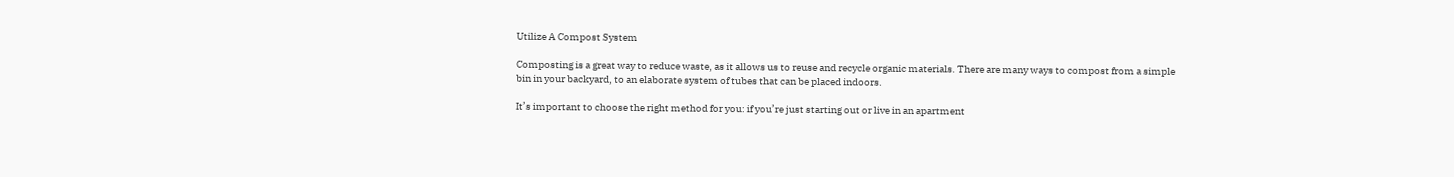Utilize A Compost System

Composting is a great way to reduce waste, as it allows us to reuse and recycle organic materials. There are many ways to compost from a simple bin in your backyard, to an elaborate system of tubes that can be placed indoors.

It’s important to choose the right method for you: if you’re just starting out or live in an apartment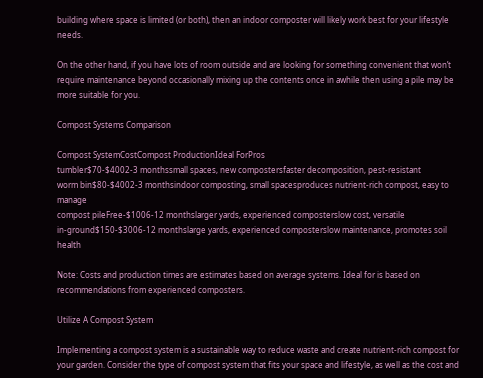building where space is limited (or both), then an indoor composter will likely work best for your lifestyle needs.

On the other hand, if you have lots of room outside and are looking for something convenient that won’t require maintenance beyond occasionally mixing up the contents once in awhile then using a pile may be more suitable for you.

Compost Systems Comparison

Compost SystemCostCompost ProductionIdeal ForPros
tumbler$70-$4002-3 monthssmall spaces, new compostersfaster decomposition, pest-resistant
worm bin$80-$4002-3 monthsindoor composting, small spacesproduces nutrient-rich compost, easy to manage
compost pileFree-$1006-12 monthslarger yards, experienced composterslow cost, versatile
in-ground$150-$3006-12 monthslarge yards, experienced composterslow maintenance, promotes soil health

Note: Costs and production times are estimates based on average systems. Ideal for is based on recommendations from experienced composters.

Utilize A Compost System

Implementing a compost system is a sustainable way to reduce waste and create nutrient-rich compost for your garden. Consider the type of compost system that fits your space and lifestyle, as well as the cost and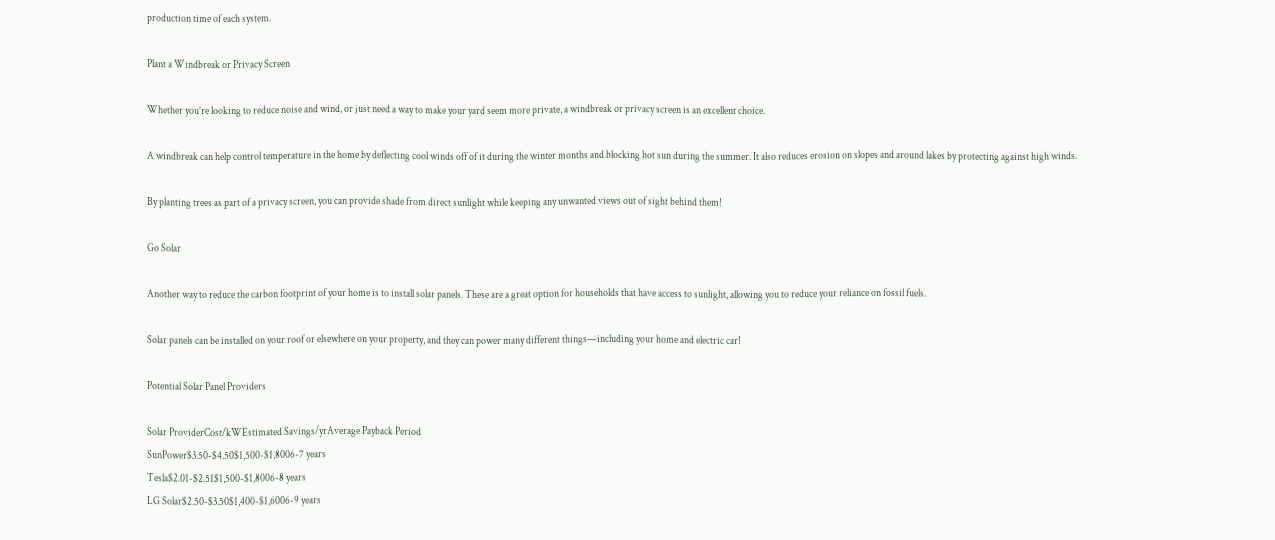production time of each system.

Plant a Windbreak or Privacy Screen

Whether you’re looking to reduce noise and wind, or just need a way to make your yard seem more private, a windbreak or privacy screen is an excellent choice.

A windbreak can help control temperature in the home by deflecting cool winds off of it during the winter months and blocking hot sun during the summer. It also reduces erosion on slopes and around lakes by protecting against high winds.

By planting trees as part of a privacy screen, you can provide shade from direct sunlight while keeping any unwanted views out of sight behind them!

Go Solar

Another way to reduce the carbon footprint of your home is to install solar panels. These are a great option for households that have access to sunlight, allowing you to reduce your reliance on fossil fuels.

Solar panels can be installed on your roof or elsewhere on your property, and they can power many different things—including your home and electric car!

Potential Solar Panel Providers

Solar ProviderCost/kWEstimated Savings/yrAverage Payback Period
SunPower$3.50-$4.50$1,500-$1,8006-7 years
Tesla$2.01-$2.51$1,500-$1,8006-8 years
LG Solar$2.50-$3.50$1,400-$1,6006-9 years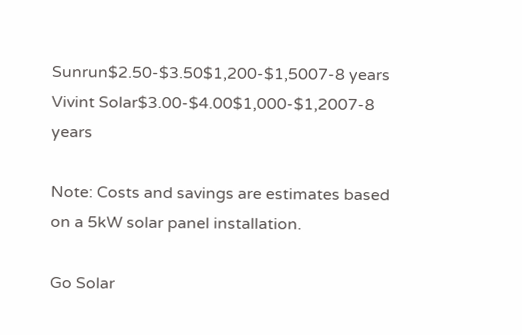Sunrun$2.50-$3.50$1,200-$1,5007-8 years
Vivint Solar$3.00-$4.00$1,000-$1,2007-8 years

Note: Costs and savings are estimates based on a 5kW solar panel installation.

Go Solar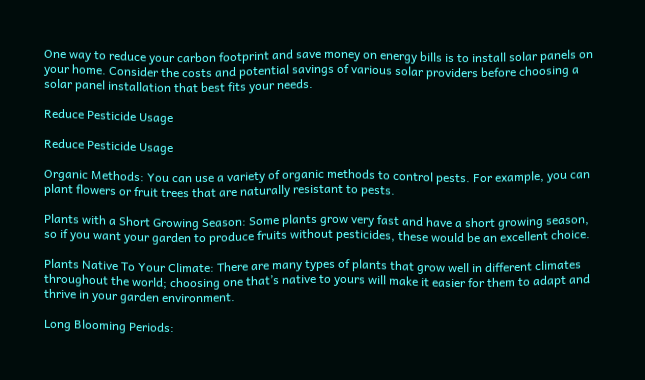One way to reduce your carbon footprint and save money on energy bills is to install solar panels on your home. Consider the costs and potential savings of various solar providers before choosing a solar panel installation that best fits your needs.

Reduce Pesticide Usage

Reduce Pesticide Usage

Organic Methods: You can use a variety of organic methods to control pests. For example, you can plant flowers or fruit trees that are naturally resistant to pests.

Plants with a Short Growing Season: Some plants grow very fast and have a short growing season, so if you want your garden to produce fruits without pesticides, these would be an excellent choice.

Plants Native To Your Climate: There are many types of plants that grow well in different climates throughout the world; choosing one that’s native to yours will make it easier for them to adapt and thrive in your garden environment.

Long Blooming Periods: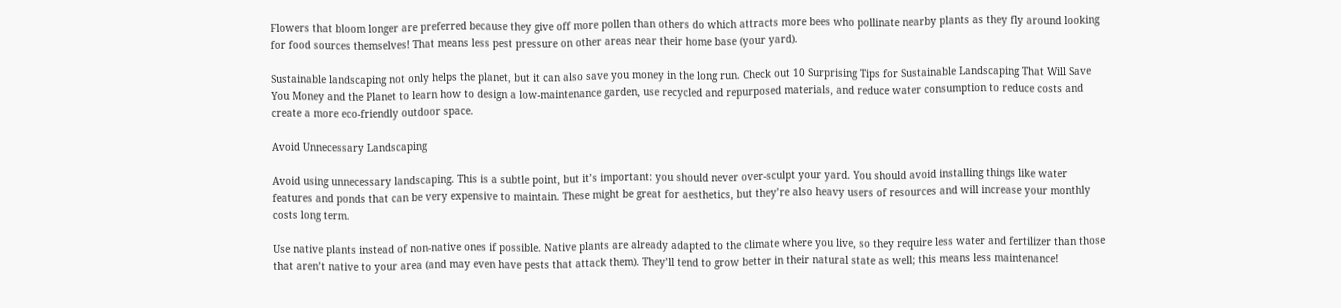Flowers that bloom longer are preferred because they give off more pollen than others do which attracts more bees who pollinate nearby plants as they fly around looking for food sources themselves! That means less pest pressure on other areas near their home base (your yard).

Sustainable landscaping not only helps the planet, but it can also save you money in the long run. Check out 10 Surprising Tips for Sustainable Landscaping That Will Save You Money and the Planet to learn how to design a low-maintenance garden, use recycled and repurposed materials, and reduce water consumption to reduce costs and create a more eco-friendly outdoor space.

Avoid Unnecessary Landscaping

Avoid using unnecessary landscaping. This is a subtle point, but it’s important: you should never over-sculpt your yard. You should avoid installing things like water features and ponds that can be very expensive to maintain. These might be great for aesthetics, but they’re also heavy users of resources and will increase your monthly costs long term.

Use native plants instead of non-native ones if possible. Native plants are already adapted to the climate where you live, so they require less water and fertilizer than those that aren’t native to your area (and may even have pests that attack them). They’ll tend to grow better in their natural state as well; this means less maintenance!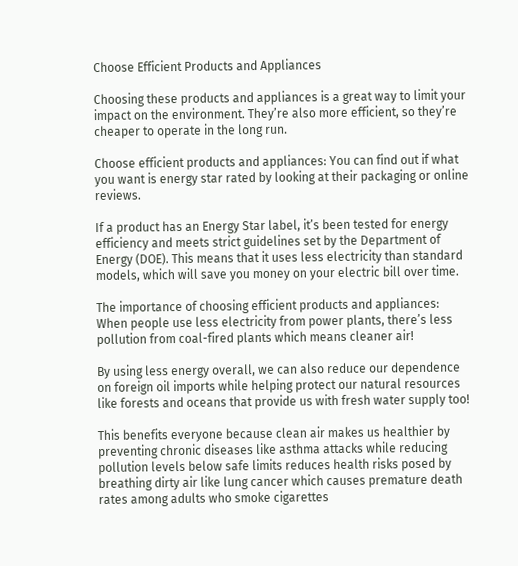Choose Efficient Products and Appliances

Choosing these products and appliances is a great way to limit your impact on the environment. They’re also more efficient, so they’re cheaper to operate in the long run.

Choose efficient products and appliances: You can find out if what you want is energy star rated by looking at their packaging or online reviews.

If a product has an Energy Star label, it’s been tested for energy efficiency and meets strict guidelines set by the Department of Energy (DOE). This means that it uses less electricity than standard models, which will save you money on your electric bill over time.

The importance of choosing efficient products and appliances: When people use less electricity from power plants, there’s less pollution from coal-fired plants which means cleaner air!

By using less energy overall, we can also reduce our dependence on foreign oil imports while helping protect our natural resources like forests and oceans that provide us with fresh water supply too!

This benefits everyone because clean air makes us healthier by preventing chronic diseases like asthma attacks while reducing pollution levels below safe limits reduces health risks posed by breathing dirty air like lung cancer which causes premature death rates among adults who smoke cigarettes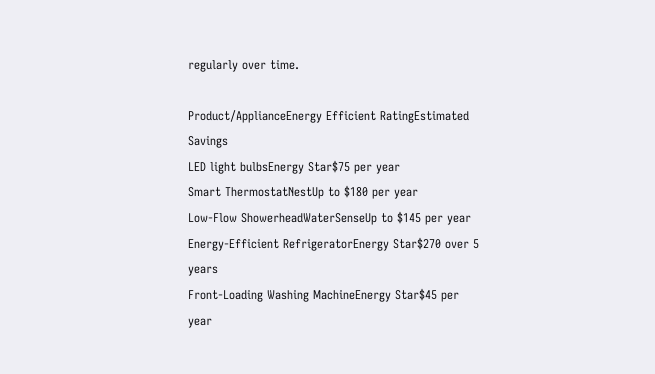regularly over time.

Product/ApplianceEnergy Efficient RatingEstimated Savings
LED light bulbsEnergy Star$75 per year
Smart ThermostatNestUp to $180 per year
Low-Flow ShowerheadWaterSenseUp to $145 per year
Energy-Efficient RefrigeratorEnergy Star$270 over 5 years
Front-Loading Washing MachineEnergy Star$45 per year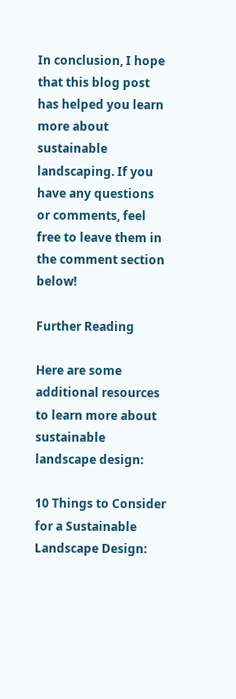In conclusion, I hope that this blog post has helped you learn more about sustainable landscaping. If you have any questions or comments, feel free to leave them in the comment section below!

Further Reading

Here are some additional resources to learn more about sustainable landscape design:

10 Things to Consider for a Sustainable Landscape Design: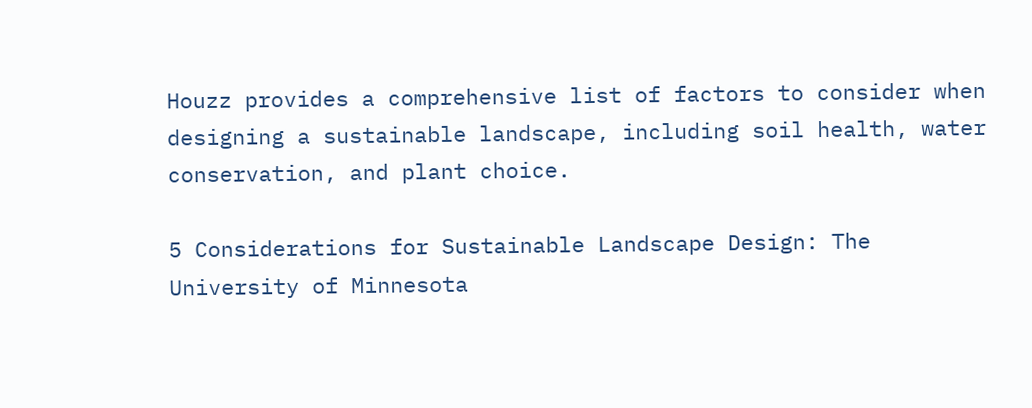Houzz provides a comprehensive list of factors to consider when designing a sustainable landscape, including soil health, water conservation, and plant choice.

5 Considerations for Sustainable Landscape Design: The University of Minnesota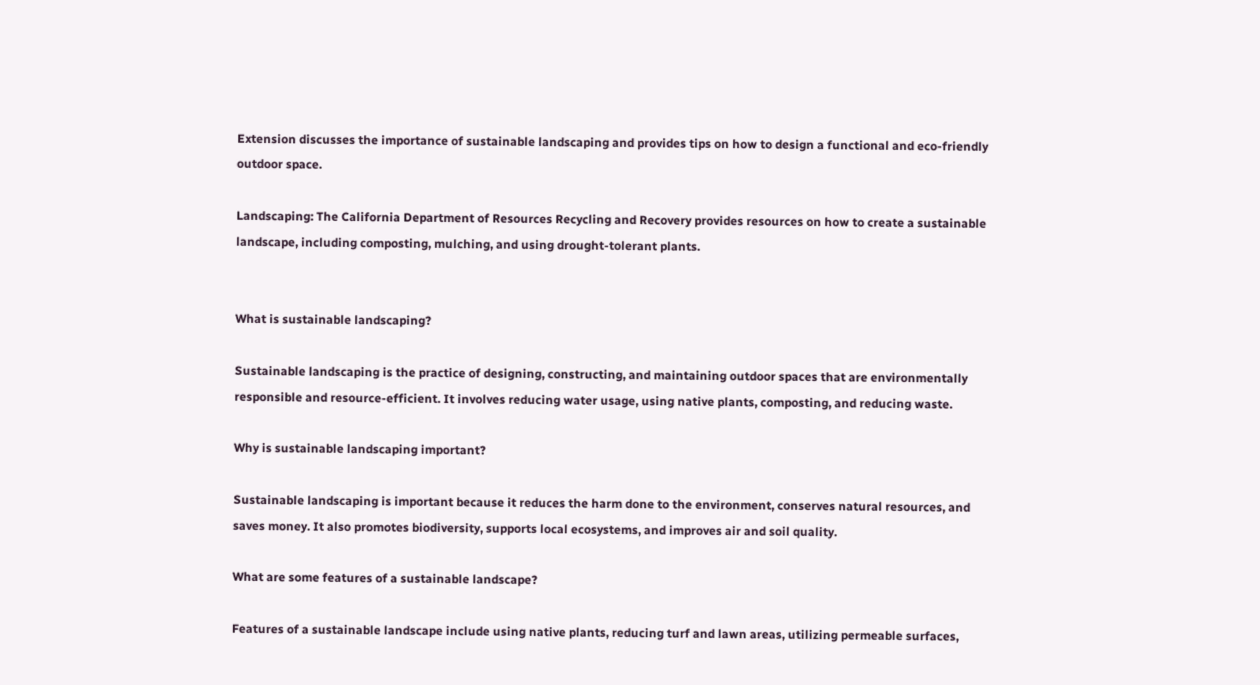Extension discusses the importance of sustainable landscaping and provides tips on how to design a functional and eco-friendly outdoor space.

Landscaping: The California Department of Resources Recycling and Recovery provides resources on how to create a sustainable landscape, including composting, mulching, and using drought-tolerant plants.


What is sustainable landscaping?

Sustainable landscaping is the practice of designing, constructing, and maintaining outdoor spaces that are environmentally responsible and resource-efficient. It involves reducing water usage, using native plants, composting, and reducing waste.

Why is sustainable landscaping important?

Sustainable landscaping is important because it reduces the harm done to the environment, conserves natural resources, and saves money. It also promotes biodiversity, supports local ecosystems, and improves air and soil quality.

What are some features of a sustainable landscape?

Features of a sustainable landscape include using native plants, reducing turf and lawn areas, utilizing permeable surfaces,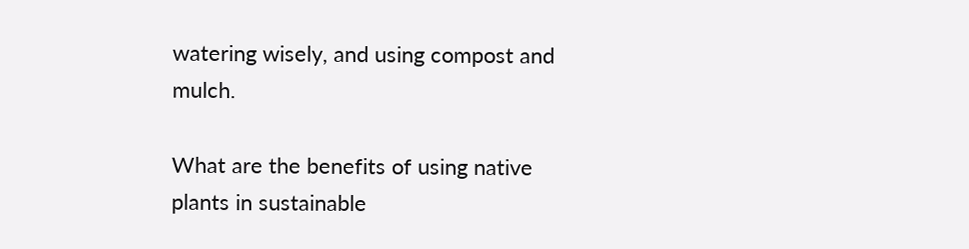watering wisely, and using compost and mulch.

What are the benefits of using native plants in sustainable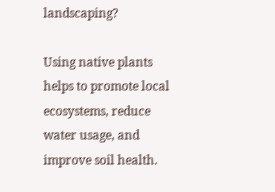landscaping?

Using native plants helps to promote local ecosystems, reduce water usage, and improve soil health.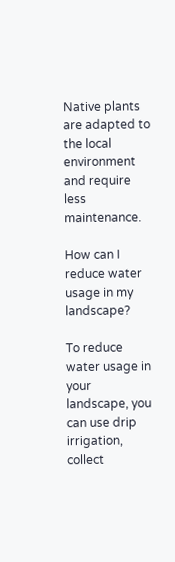Native plants are adapted to the local environment and require less maintenance.

How can I reduce water usage in my landscape?

To reduce water usage in your landscape, you can use drip irrigation, collect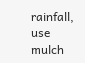rainfall, use mulch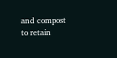and compost to retain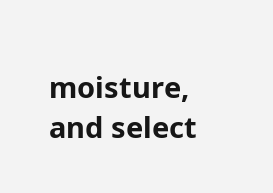moisture, and select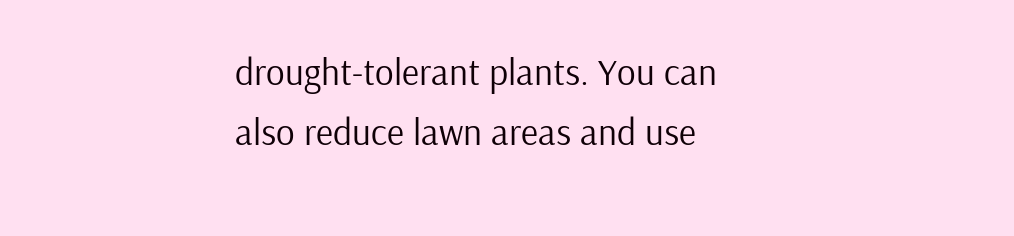drought-tolerant plants. You can also reduce lawn areas and use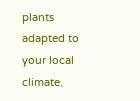plants adapted to your local climate.